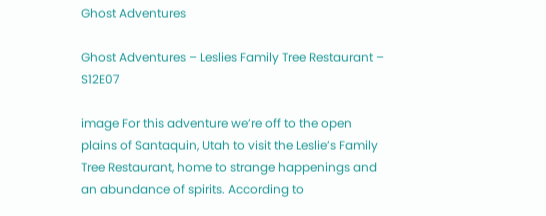Ghost Adventures

Ghost Adventures – Leslies Family Tree Restaurant – S12E07

image For this adventure we’re off to the open plains of Santaquin, Utah to visit the Leslie’s Family Tree Restaurant, home to strange happenings and an abundance of spirits. According to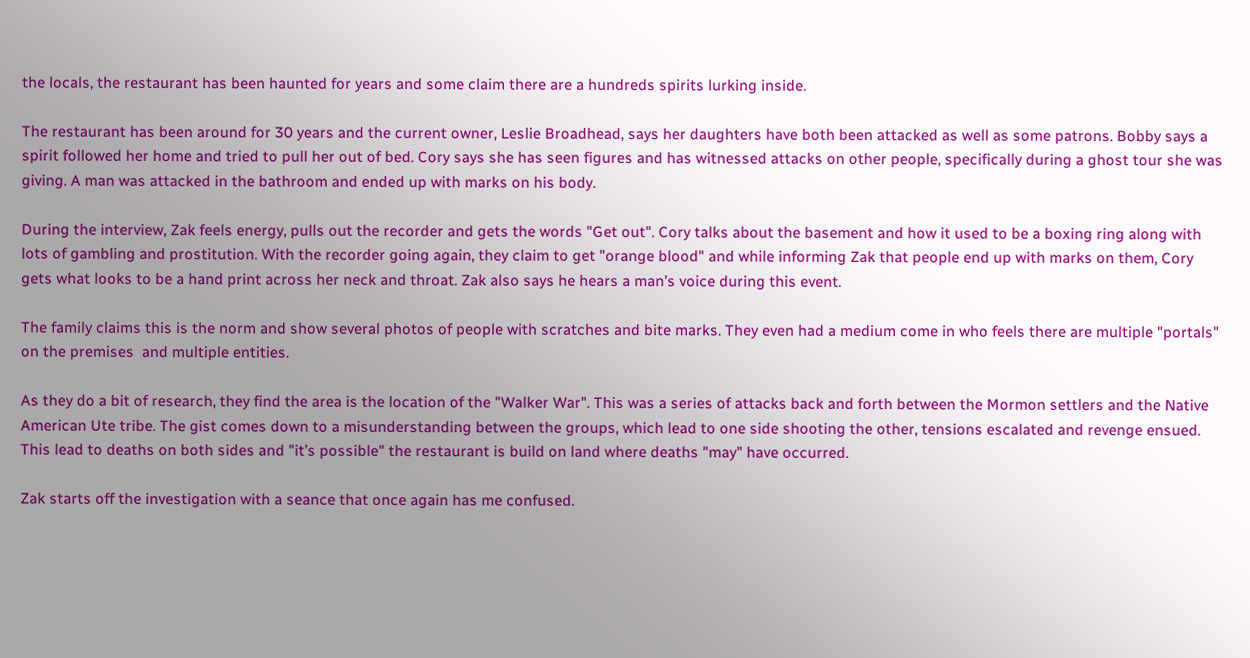the locals, the restaurant has been haunted for years and some claim there are a hundreds spirits lurking inside.

The restaurant has been around for 30 years and the current owner, Leslie Broadhead, says her daughters have both been attacked as well as some patrons. Bobby says a spirit followed her home and tried to pull her out of bed. Cory says she has seen figures and has witnessed attacks on other people, specifically during a ghost tour she was giving. A man was attacked in the bathroom and ended up with marks on his body.

During the interview, Zak feels energy, pulls out the recorder and gets the words "Get out". Cory talks about the basement and how it used to be a boxing ring along with lots of gambling and prostitution. With the recorder going again, they claim to get "orange blood" and while informing Zak that people end up with marks on them, Cory gets what looks to be a hand print across her neck and throat. Zak also says he hears a man’s voice during this event.

The family claims this is the norm and show several photos of people with scratches and bite marks. They even had a medium come in who feels there are multiple "portals" on the premises  and multiple entities.

As they do a bit of research, they find the area is the location of the "Walker War". This was a series of attacks back and forth between the Mormon settlers and the Native American Ute tribe. The gist comes down to a misunderstanding between the groups, which lead to one side shooting the other, tensions escalated and revenge ensued. This lead to deaths on both sides and "it’s possible" the restaurant is build on land where deaths "may" have occurred.

Zak starts off the investigation with a seance that once again has me confused.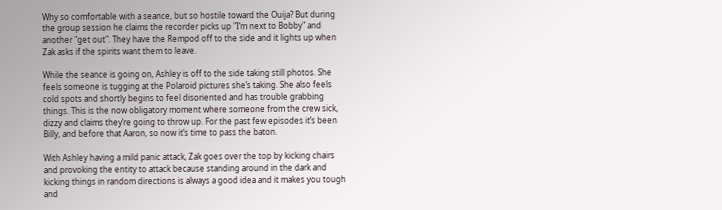Why so comfortable with a seance, but so hostile toward the Ouija? But during the group session he claims the recorder picks up "I’m next to Bobby" and another "get out". They have the Rempod off to the side and it lights up when Zak asks if the spirits want them to leave.

While the seance is going on, Ashley is off to the side taking still photos. She feels someone is tugging at the Polaroid pictures she’s taking. She also feels cold spots and shortly begins to feel disoriented and has trouble grabbing things. This is the now obligatory moment where someone from the crew sick, dizzy and claims they’re going to throw up. For the past few episodes it’s been Billy, and before that Aaron, so now it’s time to pass the baton.

With Ashley having a mild panic attack, Zak goes over the top by kicking chairs and provoking the entity to attack because standing around in the dark and kicking things in random directions is always a good idea and it makes you tough and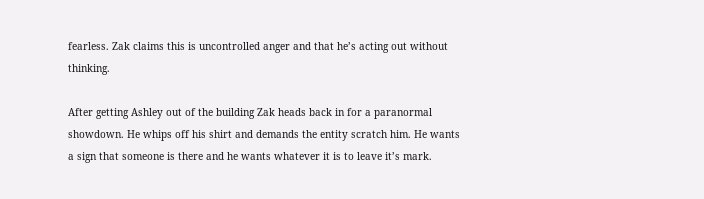fearless. Zak claims this is uncontrolled anger and that he’s acting out without thinking.

After getting Ashley out of the building Zak heads back in for a paranormal showdown. He whips off his shirt and demands the entity scratch him. He wants a sign that someone is there and he wants whatever it is to leave it’s mark.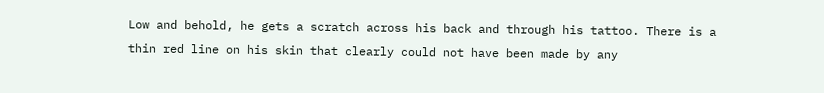Low and behold, he gets a scratch across his back and through his tattoo. There is a thin red line on his skin that clearly could not have been made by any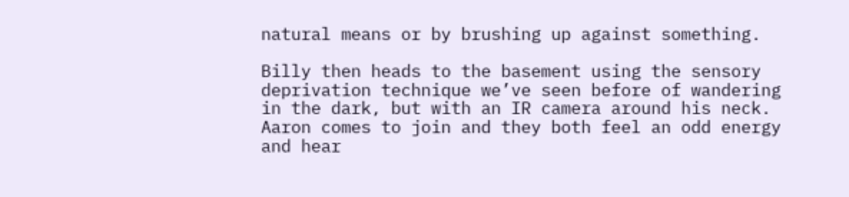natural means or by brushing up against something.

Billy then heads to the basement using the sensory deprivation technique we’ve seen before of wandering in the dark, but with an IR camera around his neck. Aaron comes to join and they both feel an odd energy and hear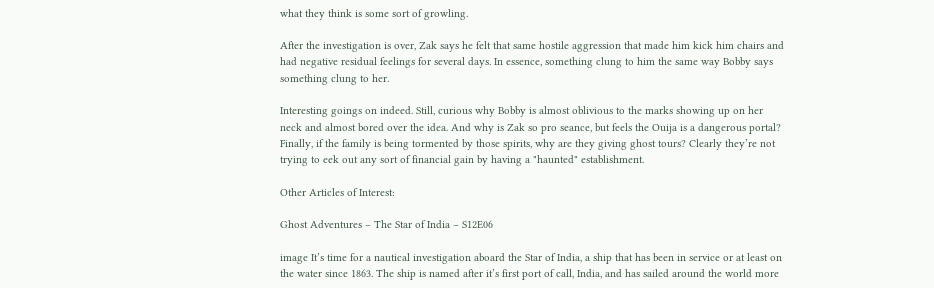what they think is some sort of growling.

After the investigation is over, Zak says he felt that same hostile aggression that made him kick him chairs and had negative residual feelings for several days. In essence, something clung to him the same way Bobby says something clung to her.

Interesting goings on indeed. Still, curious why Bobby is almost oblivious to the marks showing up on her neck and almost bored over the idea. And why is Zak so pro seance, but feels the Ouija is a dangerous portal? Finally, if the family is being tormented by those spirits, why are they giving ghost tours? Clearly they’re not trying to eek out any sort of financial gain by having a "haunted" establishment.

Other Articles of Interest:

Ghost Adventures – The Star of India – S12E06

image It’s time for a nautical investigation aboard the Star of India, a ship that has been in service or at least on the water since 1863. The ship is named after it’s first port of call, India, and has sailed around the world more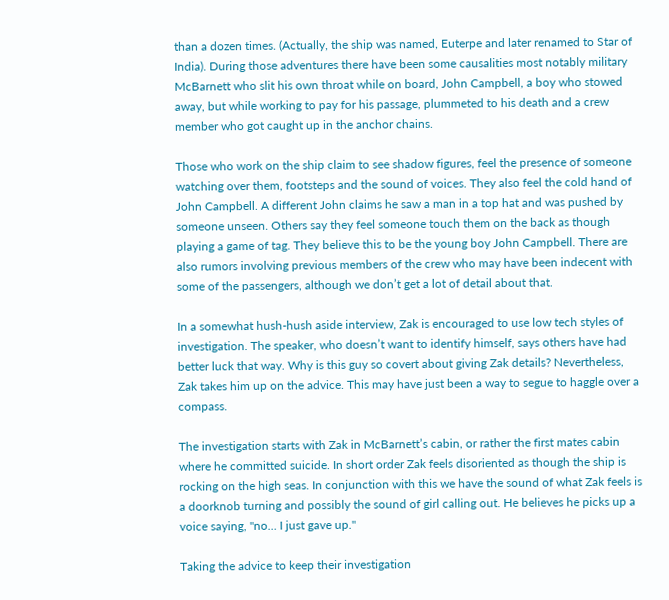than a dozen times. (Actually, the ship was named, Euterpe and later renamed to Star of India). During those adventures there have been some causalities most notably military McBarnett who slit his own throat while on board, John Campbell, a boy who stowed away, but while working to pay for his passage, plummeted to his death and a crew member who got caught up in the anchor chains.

Those who work on the ship claim to see shadow figures, feel the presence of someone watching over them, footsteps and the sound of voices. They also feel the cold hand of John Campbell. A different John claims he saw a man in a top hat and was pushed by someone unseen. Others say they feel someone touch them on the back as though playing a game of tag. They believe this to be the young boy John Campbell. There are also rumors involving previous members of the crew who may have been indecent with some of the passengers, although we don’t get a lot of detail about that.

In a somewhat hush-hush aside interview, Zak is encouraged to use low tech styles of investigation. The speaker, who doesn’t want to identify himself, says others have had better luck that way. Why is this guy so covert about giving Zak details? Nevertheless, Zak takes him up on the advice. This may have just been a way to segue to haggle over a compass.

The investigation starts with Zak in McBarnett’s cabin, or rather the first mates cabin where he committed suicide. In short order Zak feels disoriented as though the ship is rocking on the high seas. In conjunction with this we have the sound of what Zak feels is a doorknob turning and possibly the sound of girl calling out. He believes he picks up a voice saying, "no… I just gave up."

Taking the advice to keep their investigation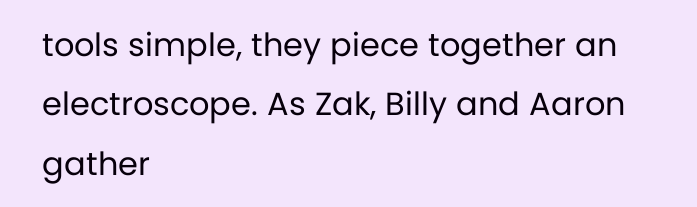tools simple, they piece together an electroscope. As Zak, Billy and Aaron gather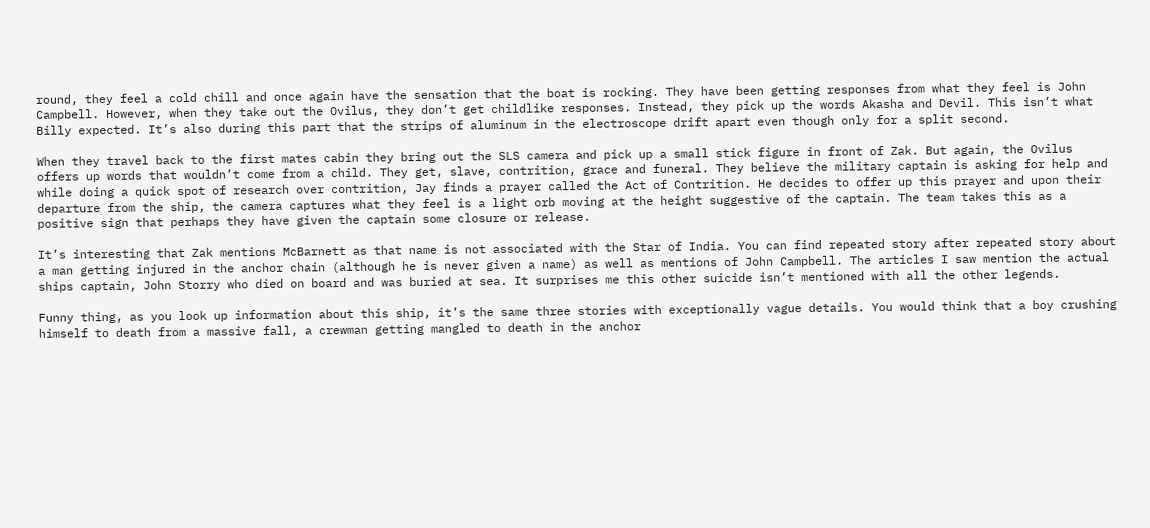round, they feel a cold chill and once again have the sensation that the boat is rocking. They have been getting responses from what they feel is John Campbell. However, when they take out the Ovilus, they don’t get childlike responses. Instead, they pick up the words Akasha and Devil. This isn’t what Billy expected. It’s also during this part that the strips of aluminum in the electroscope drift apart even though only for a split second.

When they travel back to the first mates cabin they bring out the SLS camera and pick up a small stick figure in front of Zak. But again, the Ovilus offers up words that wouldn’t come from a child. They get, slave, contrition, grace and funeral. They believe the military captain is asking for help and while doing a quick spot of research over contrition, Jay finds a prayer called the Act of Contrition. He decides to offer up this prayer and upon their departure from the ship, the camera captures what they feel is a light orb moving at the height suggestive of the captain. The team takes this as a positive sign that perhaps they have given the captain some closure or release.

It’s interesting that Zak mentions McBarnett as that name is not associated with the Star of India. You can find repeated story after repeated story about a man getting injured in the anchor chain (although he is never given a name) as well as mentions of John Campbell. The articles I saw mention the actual ships captain, John Storry who died on board and was buried at sea. It surprises me this other suicide isn’t mentioned with all the other legends.

Funny thing, as you look up information about this ship, it’s the same three stories with exceptionally vague details. You would think that a boy crushing himself to death from a massive fall, a crewman getting mangled to death in the anchor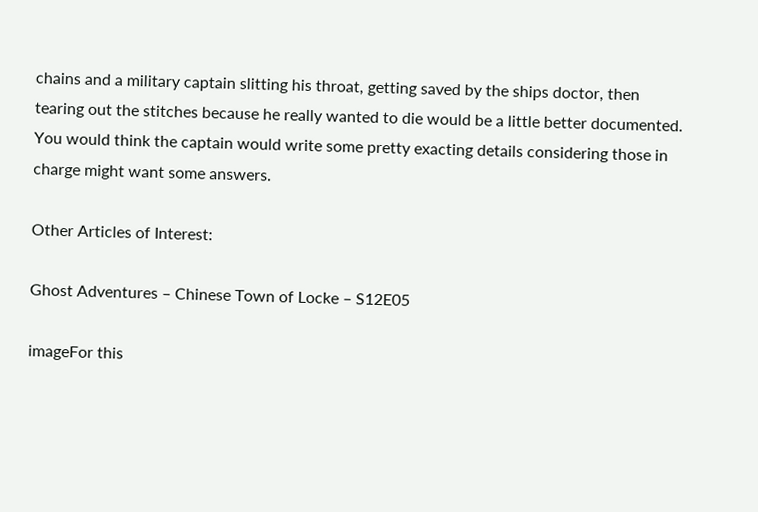chains and a military captain slitting his throat, getting saved by the ships doctor, then tearing out the stitches because he really wanted to die would be a little better documented. You would think the captain would write some pretty exacting details considering those in charge might want some answers.

Other Articles of Interest:

Ghost Adventures – Chinese Town of Locke – S12E05

imageFor this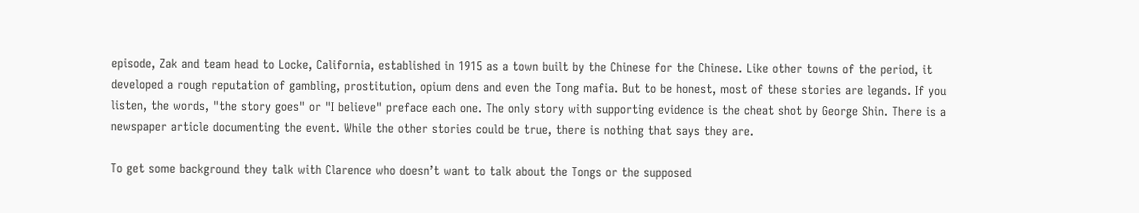episode, Zak and team head to Locke, California, established in 1915 as a town built by the Chinese for the Chinese. Like other towns of the period, it developed a rough reputation of gambling, prostitution, opium dens and even the Tong mafia. But to be honest, most of these stories are legands. If you listen, the words, "the story goes" or "I believe" preface each one. The only story with supporting evidence is the cheat shot by George Shin. There is a newspaper article documenting the event. While the other stories could be true, there is nothing that says they are.

To get some background they talk with Clarence who doesn’t want to talk about the Tongs or the supposed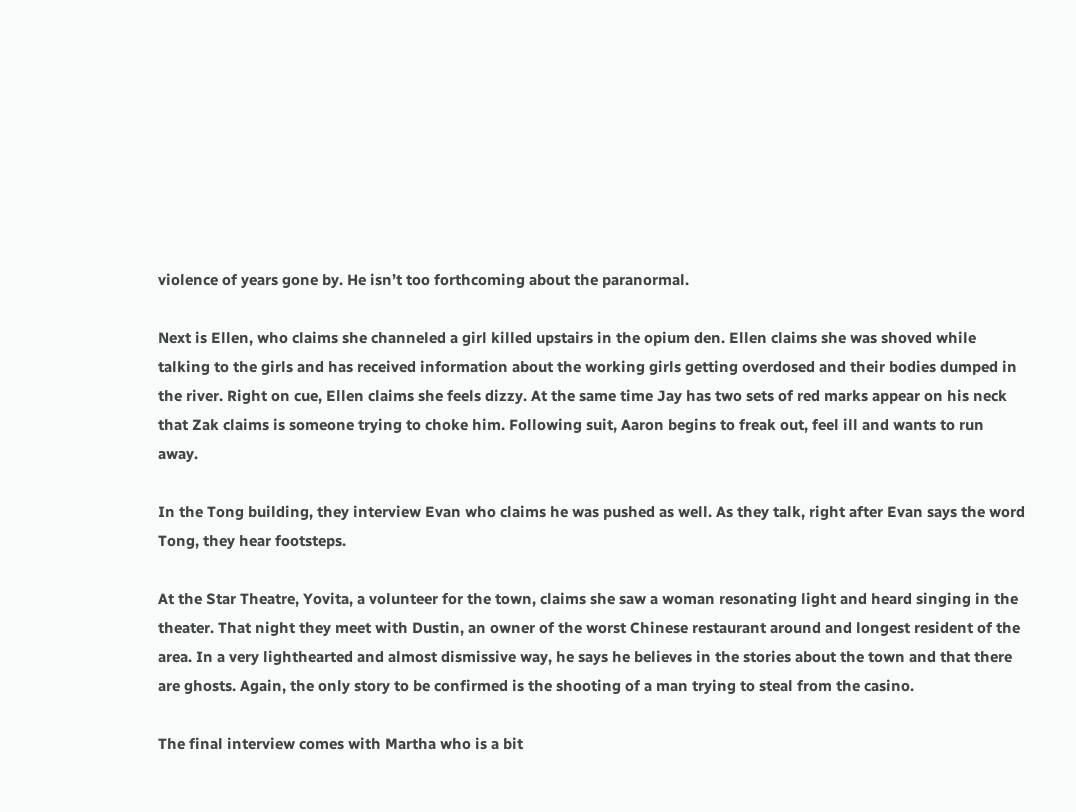violence of years gone by. He isn’t too forthcoming about the paranormal.

Next is Ellen, who claims she channeled a girl killed upstairs in the opium den. Ellen claims she was shoved while talking to the girls and has received information about the working girls getting overdosed and their bodies dumped in the river. Right on cue, Ellen claims she feels dizzy. At the same time Jay has two sets of red marks appear on his neck that Zak claims is someone trying to choke him. Following suit, Aaron begins to freak out, feel ill and wants to run away.

In the Tong building, they interview Evan who claims he was pushed as well. As they talk, right after Evan says the word Tong, they hear footsteps.

At the Star Theatre, Yovita, a volunteer for the town, claims she saw a woman resonating light and heard singing in the theater. That night they meet with Dustin, an owner of the worst Chinese restaurant around and longest resident of the area. In a very lighthearted and almost dismissive way, he says he believes in the stories about the town and that there are ghosts. Again, the only story to be confirmed is the shooting of a man trying to steal from the casino.

The final interview comes with Martha who is a bit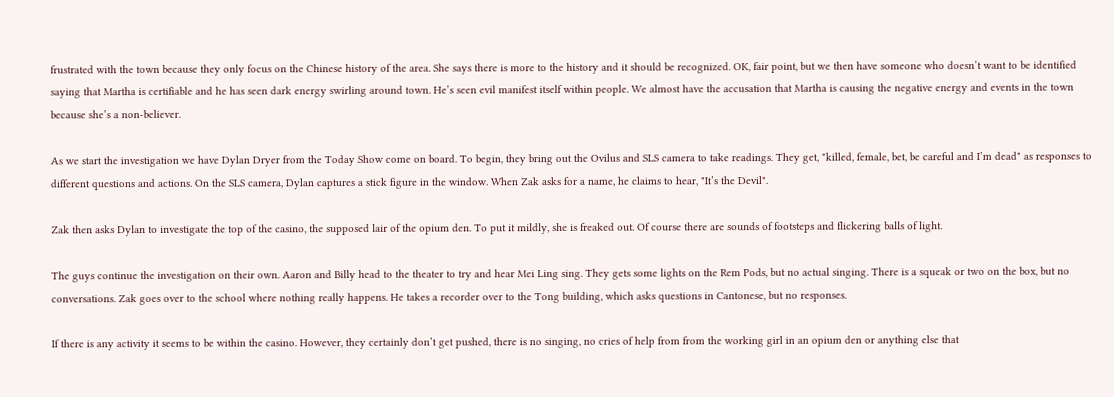frustrated with the town because they only focus on the Chinese history of the area. She says there is more to the history and it should be recognized. OK, fair point, but we then have someone who doesn’t want to be identified saying that Martha is certifiable and he has seen dark energy swirling around town. He’s seen evil manifest itself within people. We almost have the accusation that Martha is causing the negative energy and events in the town because she’s a non-believer.

As we start the investigation we have Dylan Dryer from the Today Show come on board. To begin, they bring out the Ovilus and SLS camera to take readings. They get, "killed, female, bet, be careful and I’m dead" as responses to different questions and actions. On the SLS camera, Dylan captures a stick figure in the window. When Zak asks for a name, he claims to hear, "It’s the Devil".

Zak then asks Dylan to investigate the top of the casino, the supposed lair of the opium den. To put it mildly, she is freaked out. Of course there are sounds of footsteps and flickering balls of light.

The guys continue the investigation on their own. Aaron and Billy head to the theater to try and hear Mei Ling sing. They gets some lights on the Rem Pods, but no actual singing. There is a squeak or two on the box, but no conversations. Zak goes over to the school where nothing really happens. He takes a recorder over to the Tong building, which asks questions in Cantonese, but no responses.

If there is any activity it seems to be within the casino. However, they certainly don’t get pushed, there is no singing, no cries of help from from the working girl in an opium den or anything else that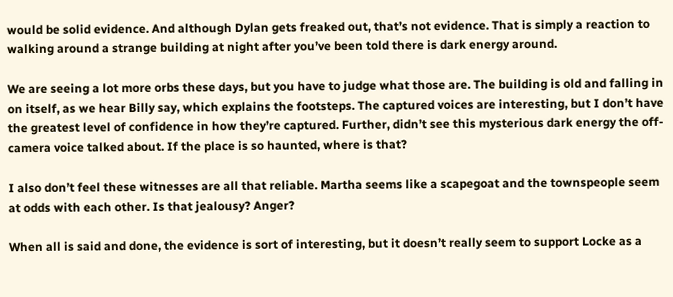would be solid evidence. And although Dylan gets freaked out, that’s not evidence. That is simply a reaction to walking around a strange building at night after you’ve been told there is dark energy around.

We are seeing a lot more orbs these days, but you have to judge what those are. The building is old and falling in on itself, as we hear Billy say, which explains the footsteps. The captured voices are interesting, but I don’t have the greatest level of confidence in how they’re captured. Further, didn’t see this mysterious dark energy the off-camera voice talked about. If the place is so haunted, where is that?

I also don’t feel these witnesses are all that reliable. Martha seems like a scapegoat and the townspeople seem at odds with each other. Is that jealousy? Anger?

When all is said and done, the evidence is sort of interesting, but it doesn’t really seem to support Locke as a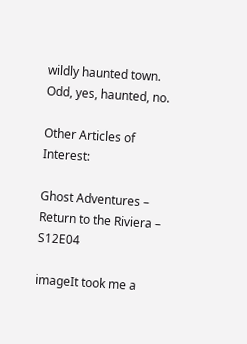wildly haunted town. Odd, yes, haunted, no.

Other Articles of Interest:

Ghost Adventures – Return to the Riviera – S12E04

imageIt took me a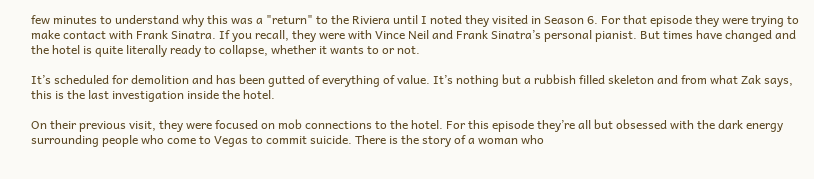few minutes to understand why this was a "return" to the Riviera until I noted they visited in Season 6. For that episode they were trying to make contact with Frank Sinatra. If you recall, they were with Vince Neil and Frank Sinatra’s personal pianist. But times have changed and the hotel is quite literally ready to collapse, whether it wants to or not.

It’s scheduled for demolition and has been gutted of everything of value. It’s nothing but a rubbish filled skeleton and from what Zak says, this is the last investigation inside the hotel.

On their previous visit, they were focused on mob connections to the hotel. For this episode they’re all but obsessed with the dark energy surrounding people who come to Vegas to commit suicide. There is the story of a woman who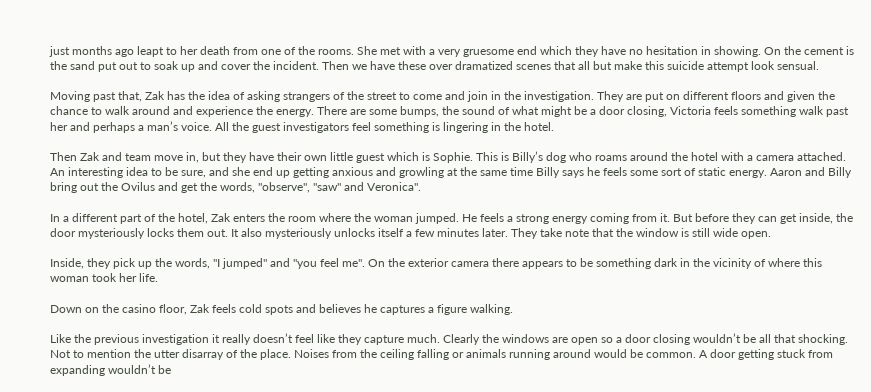just months ago leapt to her death from one of the rooms. She met with a very gruesome end which they have no hesitation in showing. On the cement is the sand put out to soak up and cover the incident. Then we have these over dramatized scenes that all but make this suicide attempt look sensual.

Moving past that, Zak has the idea of asking strangers of the street to come and join in the investigation. They are put on different floors and given the chance to walk around and experience the energy. There are some bumps, the sound of what might be a door closing, Victoria feels something walk past her and perhaps a man’s voice. All the guest investigators feel something is lingering in the hotel.

Then Zak and team move in, but they have their own little guest which is Sophie. This is Billy’s dog who roams around the hotel with a camera attached. An interesting idea to be sure, and she end up getting anxious and growling at the same time Billy says he feels some sort of static energy. Aaron and Billy bring out the Ovilus and get the words, "observe", "saw" and Veronica".

In a different part of the hotel, Zak enters the room where the woman jumped. He feels a strong energy coming from it. But before they can get inside, the door mysteriously locks them out. It also mysteriously unlocks itself a few minutes later. They take note that the window is still wide open.

Inside, they pick up the words, "I jumped" and "you feel me". On the exterior camera there appears to be something dark in the vicinity of where this woman took her life.

Down on the casino floor, Zak feels cold spots and believes he captures a figure walking.

Like the previous investigation it really doesn’t feel like they capture much. Clearly the windows are open so a door closing wouldn’t be all that shocking. Not to mention the utter disarray of the place. Noises from the ceiling falling or animals running around would be common. A door getting stuck from expanding wouldn’t be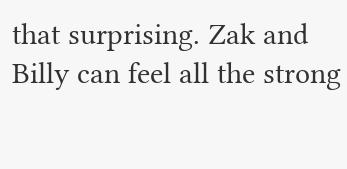that surprising. Zak and Billy can feel all the strong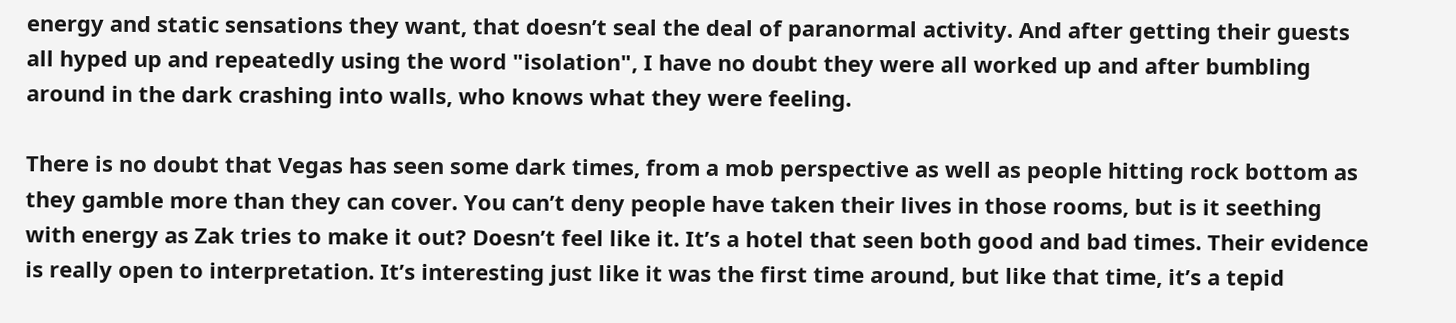energy and static sensations they want, that doesn’t seal the deal of paranormal activity. And after getting their guests all hyped up and repeatedly using the word "isolation", I have no doubt they were all worked up and after bumbling around in the dark crashing into walls, who knows what they were feeling.

There is no doubt that Vegas has seen some dark times, from a mob perspective as well as people hitting rock bottom as they gamble more than they can cover. You can’t deny people have taken their lives in those rooms, but is it seething with energy as Zak tries to make it out? Doesn’t feel like it. It’s a hotel that seen both good and bad times. Their evidence is really open to interpretation. It’s interesting just like it was the first time around, but like that time, it’s a tepid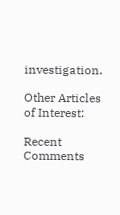investigation.

Other Articles of Interest:

Recent Comments